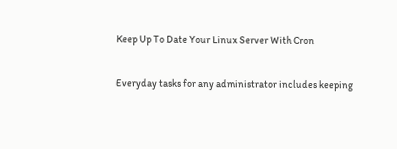Keep Up To Date Your Linux Server With Cron

Everyday tasks for any administrator includes keeping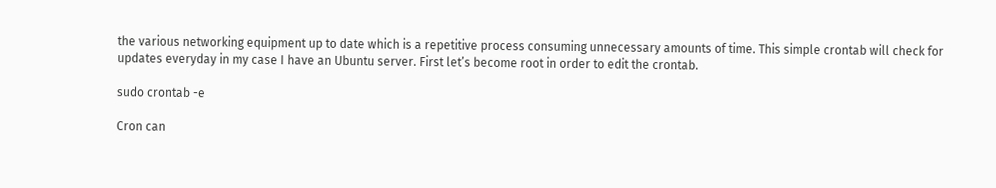the various networking equipment up to date which is a repetitive process consuming unnecessary amounts of time. This simple crontab will check for updates everyday in my case I have an Ubuntu server. First let’s become root in order to edit the crontab.

sudo crontab -e

Cron can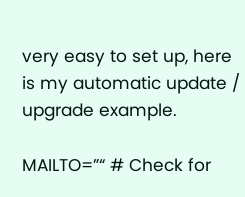very easy to set up, here is my automatic update / upgrade example.

MAILTO=”“ # Check for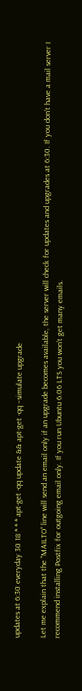updates at 6:30 everyday 30 18 * * * apt-get -qq update && apt-get -qq –simulate upgrade

Let me explain that the “MAILTO” line will send an email only if an upgrade becomes available, the server will check for updates and upgrades at 6:30. If you don’t have a mail server I recommend installing Postfix for outgoing email only. If you run Ubuntu 6.06 LTS you won’t get many emails.